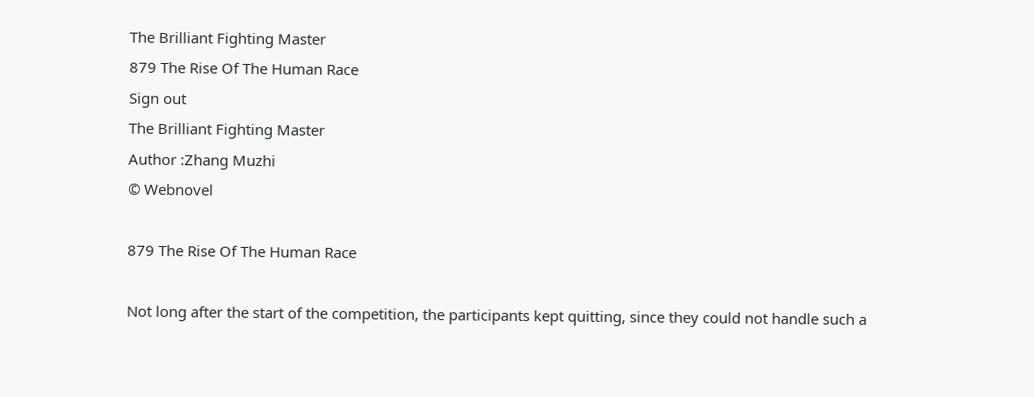The Brilliant Fighting Master
879 The Rise Of The Human Race
Sign out
The Brilliant Fighting Master
Author :Zhang Muzhi
© Webnovel

879 The Rise Of The Human Race

Not long after the start of the competition, the participants kept quitting, since they could not handle such a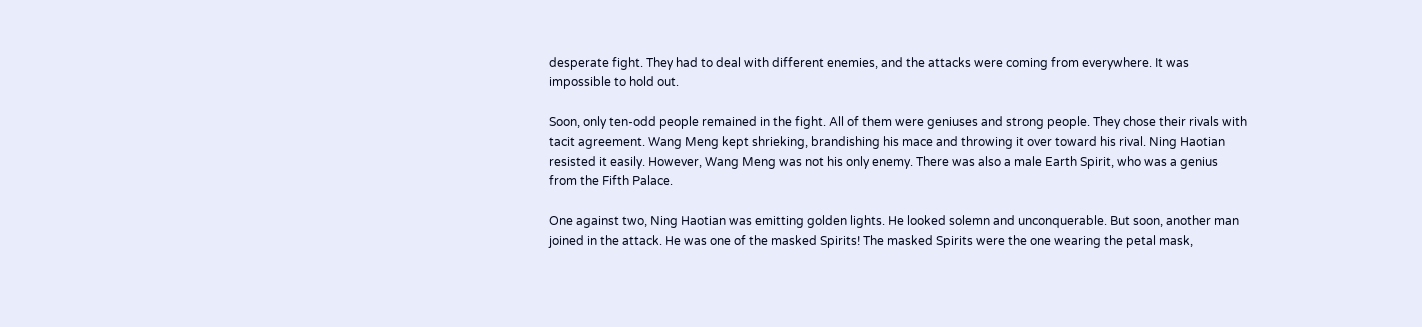desperate fight. They had to deal with different enemies, and the attacks were coming from everywhere. It was impossible to hold out.

Soon, only ten-odd people remained in the fight. All of them were geniuses and strong people. They chose their rivals with tacit agreement. Wang Meng kept shrieking, brandishing his mace and throwing it over toward his rival. Ning Haotian resisted it easily. However, Wang Meng was not his only enemy. There was also a male Earth Spirit, who was a genius from the Fifth Palace.

One against two, Ning Haotian was emitting golden lights. He looked solemn and unconquerable. But soon, another man joined in the attack. He was one of the masked Spirits! The masked Spirits were the one wearing the petal mask,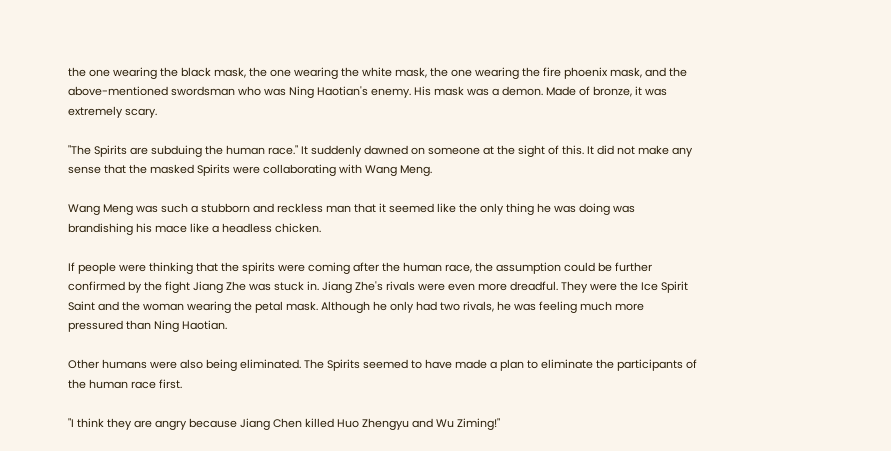the one wearing the black mask, the one wearing the white mask, the one wearing the fire phoenix mask, and the above-mentioned swordsman who was Ning Haotian's enemy. His mask was a demon. Made of bronze, it was extremely scary.

"The Spirits are subduing the human race." It suddenly dawned on someone at the sight of this. It did not make any sense that the masked Spirits were collaborating with Wang Meng.

Wang Meng was such a stubborn and reckless man that it seemed like the only thing he was doing was brandishing his mace like a headless chicken.

If people were thinking that the spirits were coming after the human race, the assumption could be further confirmed by the fight Jiang Zhe was stuck in. Jiang Zhe's rivals were even more dreadful. They were the Ice Spirit Saint and the woman wearing the petal mask. Although he only had two rivals, he was feeling much more pressured than Ning Haotian.

Other humans were also being eliminated. The Spirits seemed to have made a plan to eliminate the participants of the human race first.

"I think they are angry because Jiang Chen killed Huo Zhengyu and Wu Ziming!"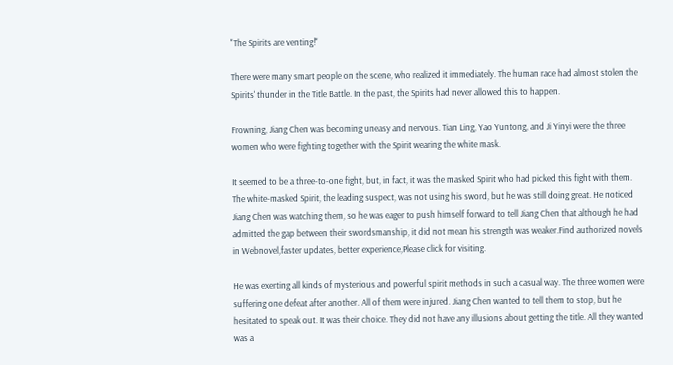"The Spirits are venting!"

There were many smart people on the scene, who realized it immediately. The human race had almost stolen the Spirits' thunder in the Title Battle. In the past, the Spirits had never allowed this to happen.

Frowning, Jiang Chen was becoming uneasy and nervous. Tian Ling, Yao Yuntong, and Ji Yinyi were the three women who were fighting together with the Spirit wearing the white mask.

It seemed to be a three-to-one fight, but, in fact, it was the masked Spirit who had picked this fight with them. The white-masked Spirit, the leading suspect, was not using his sword, but he was still doing great. He noticed Jiang Chen was watching them, so he was eager to push himself forward to tell Jiang Chen that although he had admitted the gap between their swordsmanship, it did not mean his strength was weaker.Find authorized novels in Webnovel,faster updates, better experience,Please click for visiting.

He was exerting all kinds of mysterious and powerful spirit methods in such a casual way. The three women were suffering one defeat after another. All of them were injured. Jiang Chen wanted to tell them to stop, but he hesitated to speak out. It was their choice. They did not have any illusions about getting the title. All they wanted was a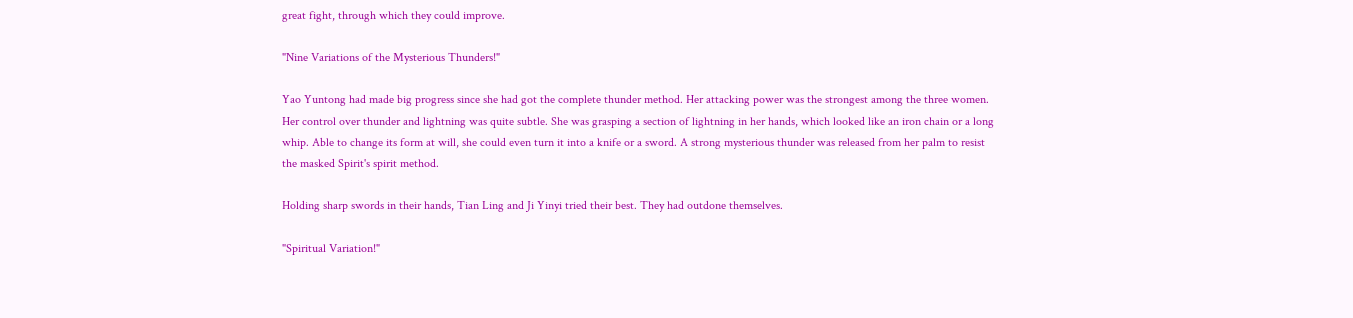great fight, through which they could improve.

"Nine Variations of the Mysterious Thunders!"

Yao Yuntong had made big progress since she had got the complete thunder method. Her attacking power was the strongest among the three women. Her control over thunder and lightning was quite subtle. She was grasping a section of lightning in her hands, which looked like an iron chain or a long whip. Able to change its form at will, she could even turn it into a knife or a sword. A strong mysterious thunder was released from her palm to resist the masked Spirit's spirit method.

Holding sharp swords in their hands, Tian Ling and Ji Yinyi tried their best. They had outdone themselves.

"Spiritual Variation!"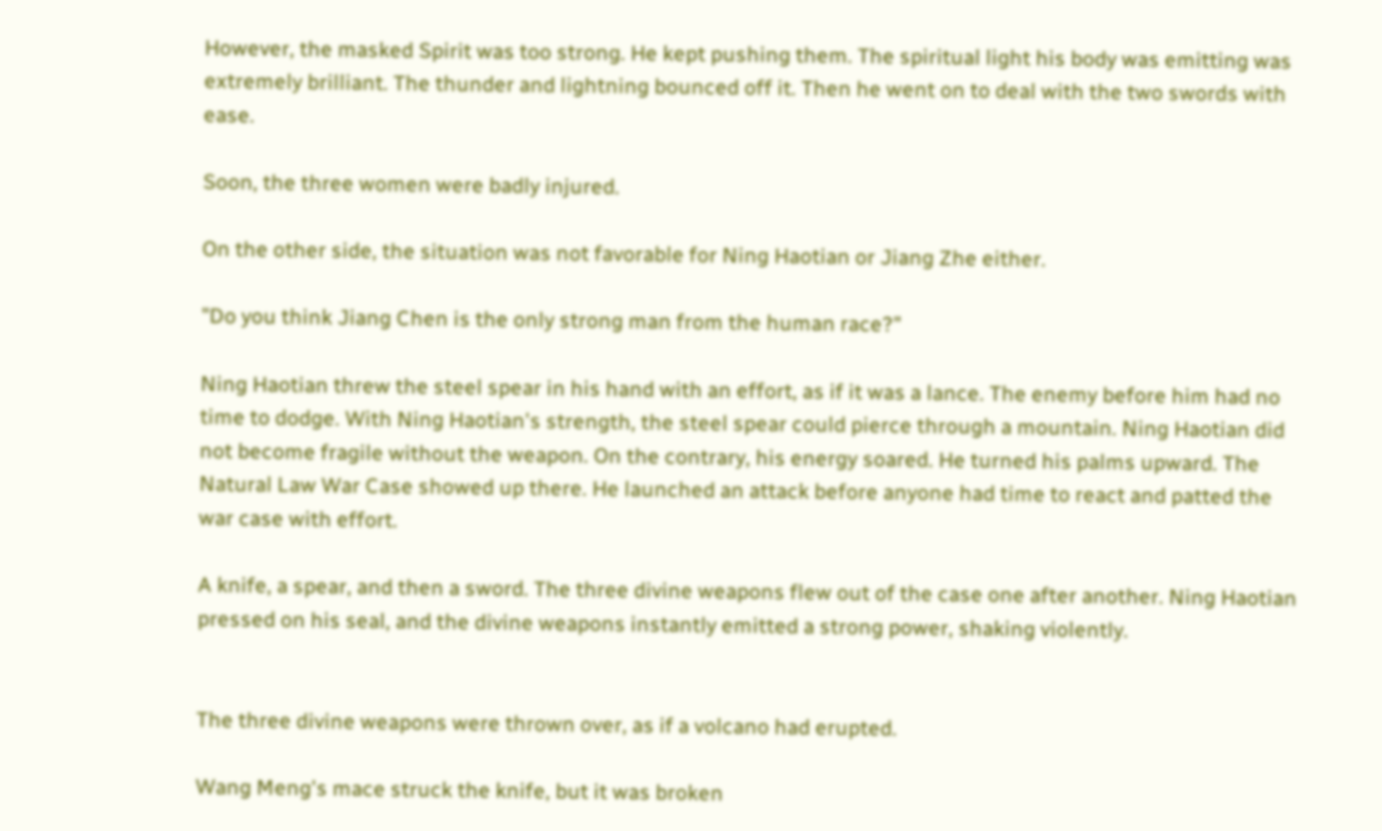However, the masked Spirit was too strong. He kept pushing them. The spiritual light his body was emitting was extremely brilliant. The thunder and lightning bounced off it. Then he went on to deal with the two swords with ease.

Soon, the three women were badly injured.

On the other side, the situation was not favorable for Ning Haotian or Jiang Zhe either.

"Do you think Jiang Chen is the only strong man from the human race?"

Ning Haotian threw the steel spear in his hand with an effort, as if it was a lance. The enemy before him had no time to dodge. With Ning Haotian's strength, the steel spear could pierce through a mountain. Ning Haotian did not become fragile without the weapon. On the contrary, his energy soared. He turned his palms upward. The Natural Law War Case showed up there. He launched an attack before anyone had time to react and patted the war case with effort.

A knife, a spear, and then a sword. The three divine weapons flew out of the case one after another. Ning Haotian pressed on his seal, and the divine weapons instantly emitted a strong power, shaking violently.


The three divine weapons were thrown over, as if a volcano had erupted.

Wang Meng's mace struck the knife, but it was broken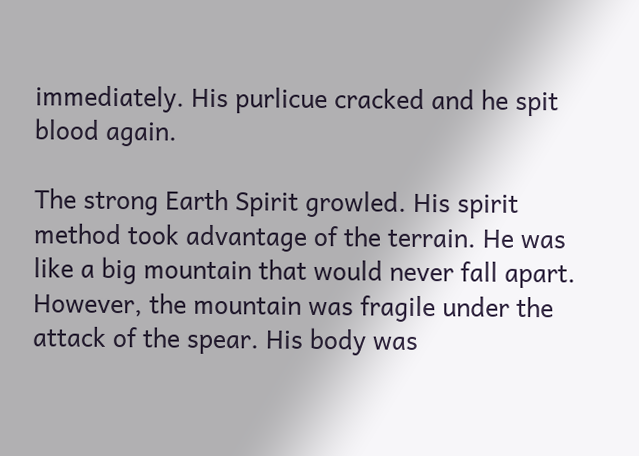immediately. His purlicue cracked and he spit blood again.

The strong Earth Spirit growled. His spirit method took advantage of the terrain. He was like a big mountain that would never fall apart. However, the mountain was fragile under the attack of the spear. His body was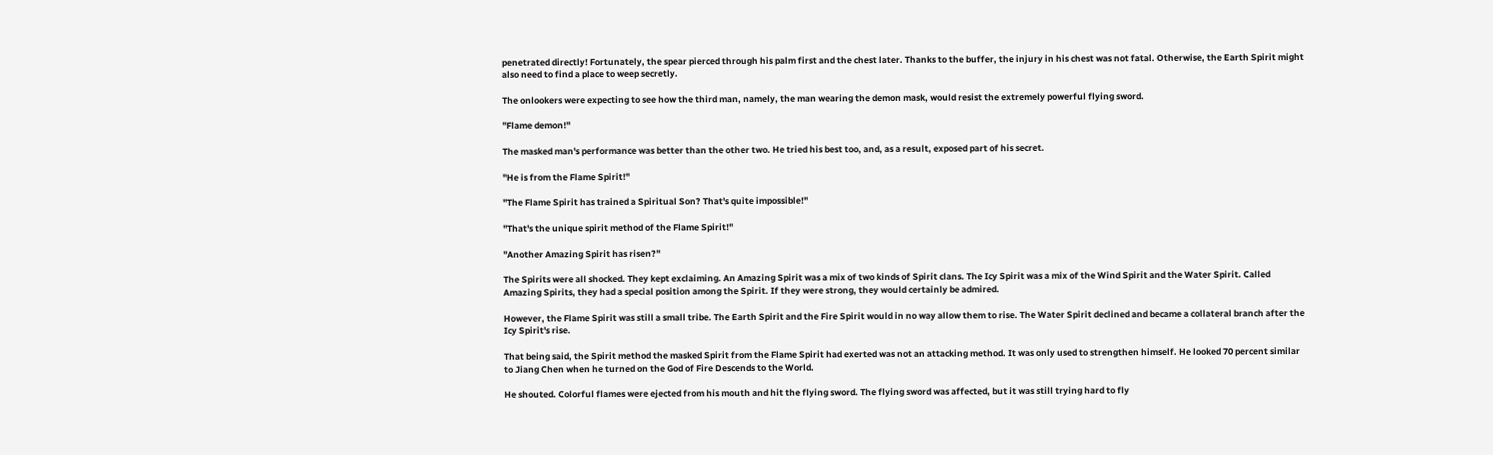penetrated directly! Fortunately, the spear pierced through his palm first and the chest later. Thanks to the buffer, the injury in his chest was not fatal. Otherwise, the Earth Spirit might also need to find a place to weep secretly.

The onlookers were expecting to see how the third man, namely, the man wearing the demon mask, would resist the extremely powerful flying sword.

"Flame demon!"

The masked man's performance was better than the other two. He tried his best too, and, as a result, exposed part of his secret.

"He is from the Flame Spirit!"

"The Flame Spirit has trained a Spiritual Son? That's quite impossible!"

"That's the unique spirit method of the Flame Spirit!"

"Another Amazing Spirit has risen?"

The Spirits were all shocked. They kept exclaiming. An Amazing Spirit was a mix of two kinds of Spirit clans. The Icy Spirit was a mix of the Wind Spirit and the Water Spirit. Called Amazing Spirits, they had a special position among the Spirit. If they were strong, they would certainly be admired.

However, the Flame Spirit was still a small tribe. The Earth Spirit and the Fire Spirit would in no way allow them to rise. The Water Spirit declined and became a collateral branch after the Icy Spirit's rise.

That being said, the Spirit method the masked Spirit from the Flame Spirit had exerted was not an attacking method. It was only used to strengthen himself. He looked 70 percent similar to Jiang Chen when he turned on the God of Fire Descends to the World.

He shouted. Colorful flames were ejected from his mouth and hit the flying sword. The flying sword was affected, but it was still trying hard to fly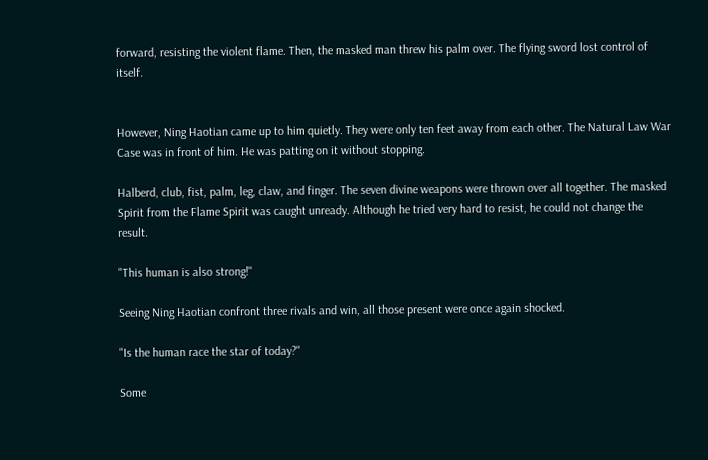forward, resisting the violent flame. Then, the masked man threw his palm over. The flying sword lost control of itself.


However, Ning Haotian came up to him quietly. They were only ten feet away from each other. The Natural Law War Case was in front of him. He was patting on it without stopping.

Halberd, club, fist, palm, leg, claw, and finger. The seven divine weapons were thrown over all together. The masked Spirit from the Flame Spirit was caught unready. Although he tried very hard to resist, he could not change the result.

"This human is also strong!"

Seeing Ning Haotian confront three rivals and win, all those present were once again shocked.

"Is the human race the star of today?"

Some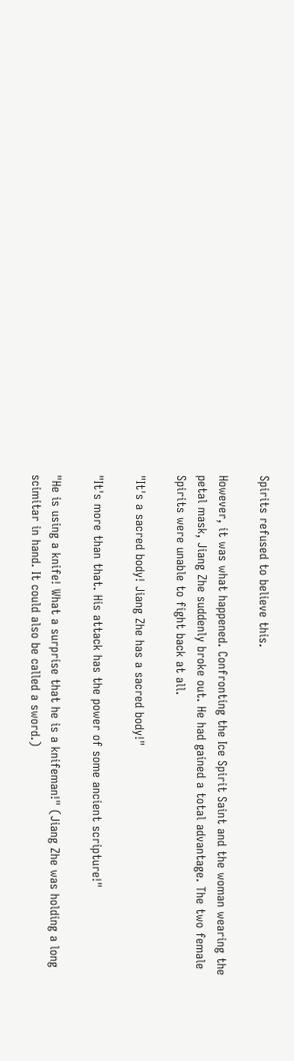Spirits refused to believe this.

However, it was what happened. Confronting the Ice Spirit Saint and the woman wearing the petal mask, Jiang Zhe suddenly broke out. He had gained a total advantage. The two female Spirits were unable to fight back at all.

"It's a sacred body! Jiang Zhe has a sacred body!"

"It's more than that. His attack has the power of some ancient scripture!"

"He is using a knife! What a surprise that he is a knifeman!" (Jiang Zhe was holding a long scimitar in hand. It could also be called a sword.)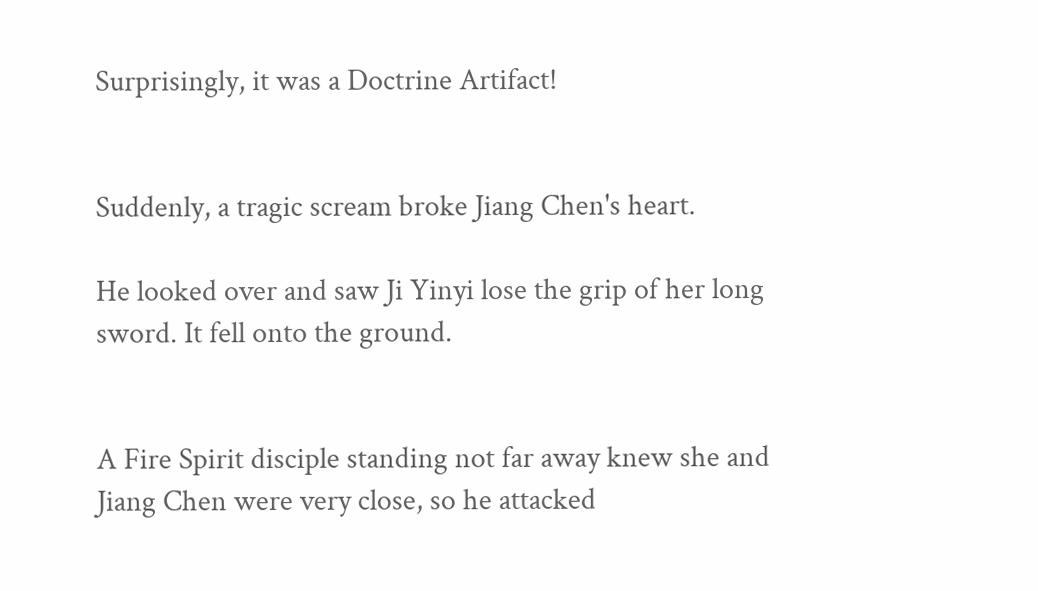Surprisingly, it was a Doctrine Artifact!


Suddenly, a tragic scream broke Jiang Chen's heart.

He looked over and saw Ji Yinyi lose the grip of her long sword. It fell onto the ground.


A Fire Spirit disciple standing not far away knew she and Jiang Chen were very close, so he attacked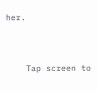her.


    Tap screen to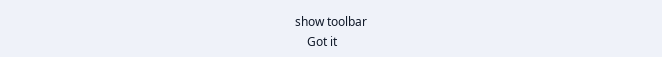show toolbar
    Got it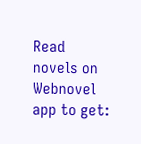Read novels on Webnovel app to get: